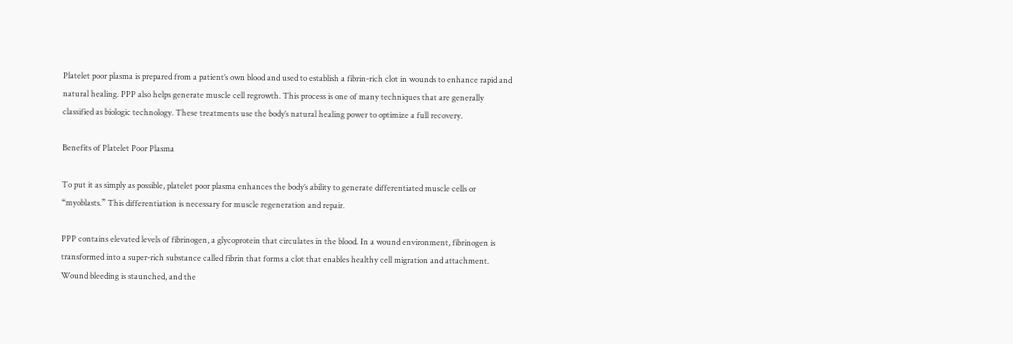Platelet poor plasma is prepared from a patient’s own blood and used to establish a fibrin-rich clot in wounds to enhance rapid and natural healing. PPP also helps generate muscle cell regrowth. This process is one of many techniques that are generally classified as biologic technology. These treatments use the body’s natural healing power to optimize a full recovery.

Benefits of Platelet Poor Plasma

To put it as simply as possible, platelet poor plasma enhances the body’s ability to generate differentiated muscle cells or “myoblasts.” This differentiation is necessary for muscle regeneration and repair.

PPP contains elevated levels of fibrinogen, a glycoprotein that circulates in the blood. In a wound environment, fibrinogen is transformed into a super-rich substance called fibrin that forms a clot that enables healthy cell migration and attachment. Wound bleeding is staunched, and the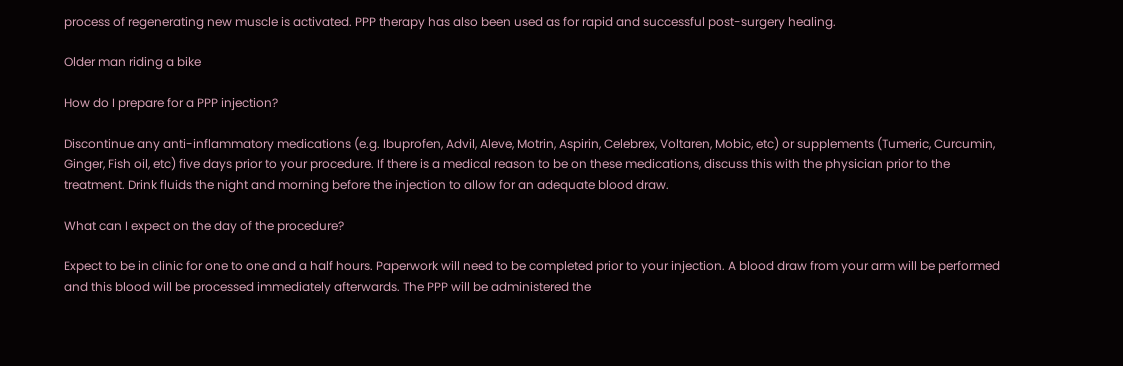process of regenerating new muscle is activated. PPP therapy has also been used as for rapid and successful post-surgery healing.

Older man riding a bike

How do I prepare for a PPP injection?

Discontinue any anti-inflammatory medications (e.g. Ibuprofen, Advil, Aleve, Motrin, Aspirin, Celebrex, Voltaren, Mobic, etc) or supplements (Tumeric, Curcumin, Ginger, Fish oil, etc) five days prior to your procedure. If there is a medical reason to be on these medications, discuss this with the physician prior to the treatment. Drink fluids the night and morning before the injection to allow for an adequate blood draw.

What can I expect on the day of the procedure?

Expect to be in clinic for one to one and a half hours. Paperwork will need to be completed prior to your injection. A blood draw from your arm will be performed and this blood will be processed immediately afterwards. The PPP will be administered the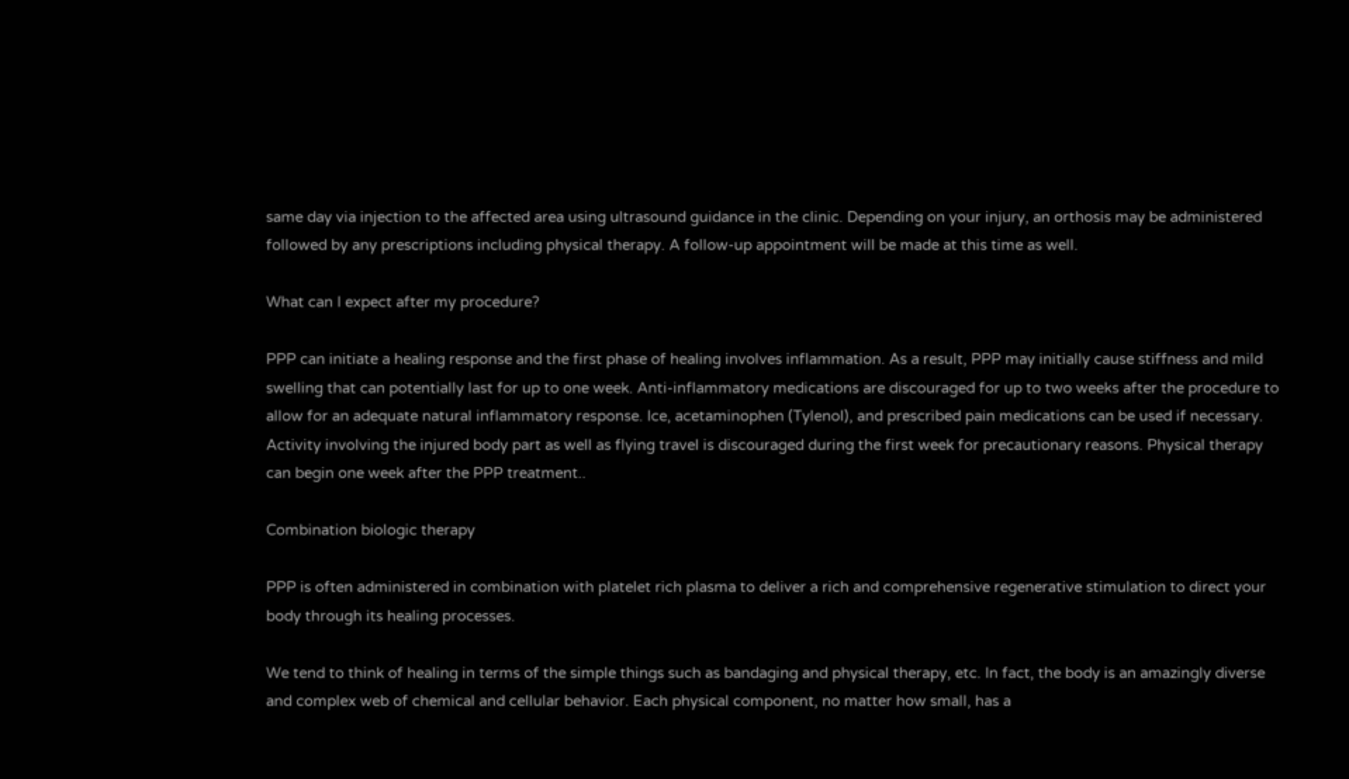same day via injection to the affected area using ultrasound guidance in the clinic. Depending on your injury, an orthosis may be administered followed by any prescriptions including physical therapy. A follow-up appointment will be made at this time as well.

What can I expect after my procedure?

PPP can initiate a healing response and the first phase of healing involves inflammation. As a result, PPP may initially cause stiffness and mild swelling that can potentially last for up to one week. Anti-inflammatory medications are discouraged for up to two weeks after the procedure to allow for an adequate natural inflammatory response. Ice, acetaminophen (Tylenol), and prescribed pain medications can be used if necessary. Activity involving the injured body part as well as flying travel is discouraged during the first week for precautionary reasons. Physical therapy can begin one week after the PPP treatment..

Combination biologic therapy

PPP is often administered in combination with platelet rich plasma to deliver a rich and comprehensive regenerative stimulation to direct your body through its healing processes.

We tend to think of healing in terms of the simple things such as bandaging and physical therapy, etc. In fact, the body is an amazingly diverse and complex web of chemical and cellular behavior. Each physical component, no matter how small, has a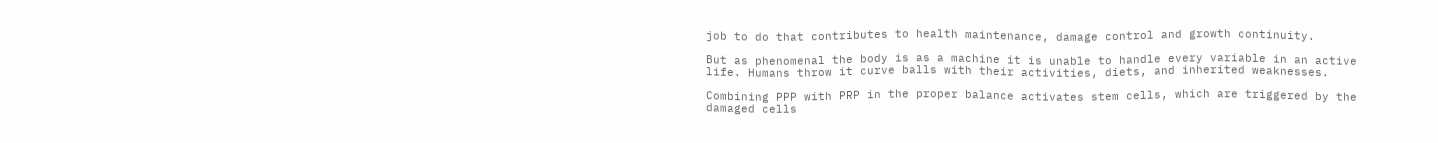job to do that contributes to health maintenance, damage control and growth continuity.

But as phenomenal the body is as a machine it is unable to handle every variable in an active life. Humans throw it curve balls with their activities, diets, and inherited weaknesses.

Combining PPP with PRP in the proper balance activates stem cells, which are triggered by the damaged cells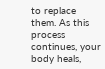to replace them. As this process continues, your body heals,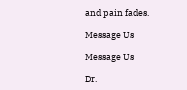and pain fades.

Message Us

Message Us

Dr.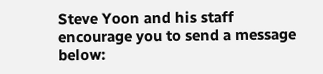Steve Yoon and his staff encourage you to send a message below: